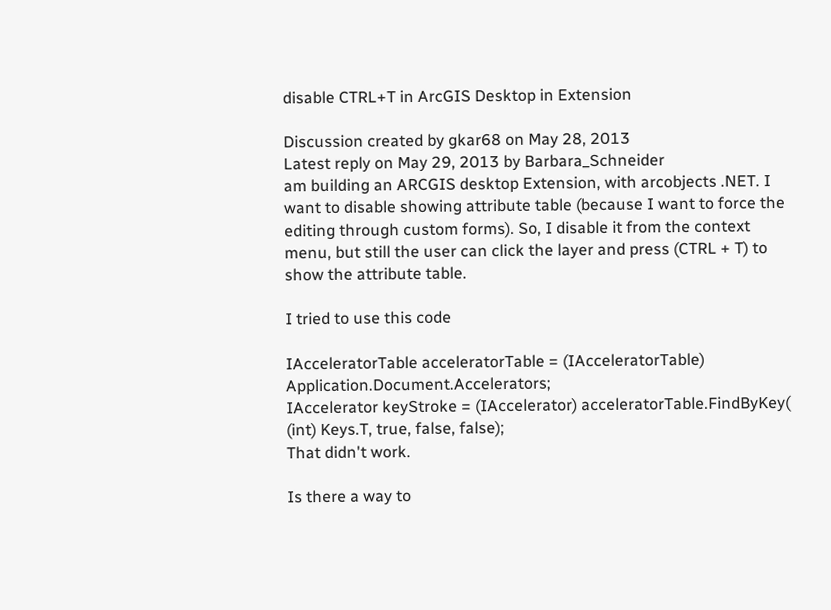disable CTRL+T in ArcGIS Desktop in Extension

Discussion created by gkar68 on May 28, 2013
Latest reply on May 29, 2013 by Barbara_Schneider
am building an ARCGIS desktop Extension, with arcobjects .NET. I want to disable showing attribute table (because I want to force the editing through custom forms). So, I disable it from the context menu, but still the user can click the layer and press (CTRL + T) to show the attribute table.

I tried to use this code

IAcceleratorTable acceleratorTable = (IAcceleratorTable) Application.Document.Accelerators;
IAccelerator keyStroke = (IAccelerator) acceleratorTable.FindByKey(
(int) Keys.T, true, false, false);
That didn't work.

Is there a way to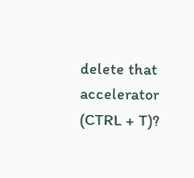delete that accelerator (CTRL + T)?